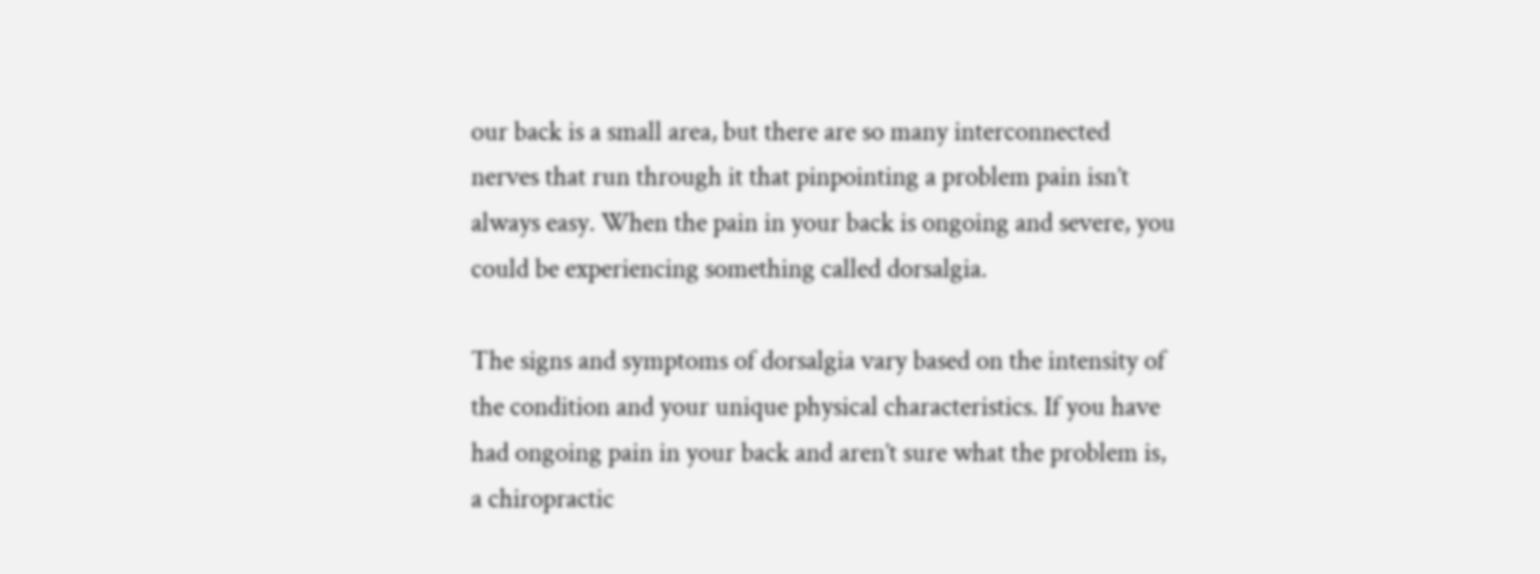our back is a small area, but there are so many interconnected nerves that run through it that pinpointing a problem pain isn’t always easy. When the pain in your back is ongoing and severe, you could be experiencing something called dorsalgia.

The signs and symptoms of dorsalgia vary based on the intensity of the condition and your unique physical characteristics. If you have had ongoing pain in your back and aren’t sure what the problem is, a chiropractic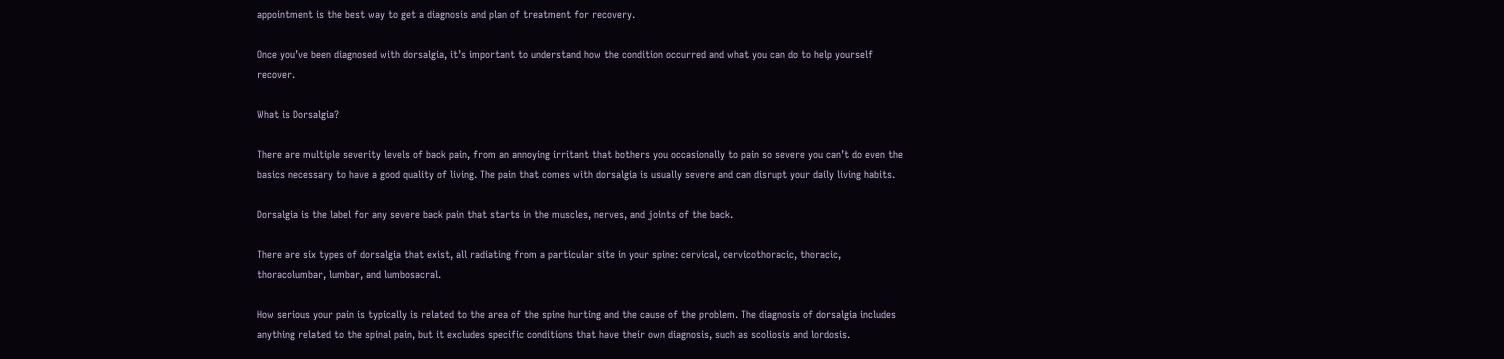appointment is the best way to get a diagnosis and plan of treatment for recovery.

Once you’ve been diagnosed with dorsalgia, it’s important to understand how the condition occurred and what you can do to help yourself recover.

What is Dorsalgia?

There are multiple severity levels of back pain, from an annoying irritant that bothers you occasionally to pain so severe you can’t do even the basics necessary to have a good quality of living. The pain that comes with dorsalgia is usually severe and can disrupt your daily living habits.

Dorsalgia is the label for any severe back pain that starts in the muscles, nerves, and joints of the back.

There are six types of dorsalgia that exist, all radiating from a particular site in your spine: cervical, cervicothoracic, thoracic, thoracolumbar, lumbar, and lumbosacral.

How serious your pain is typically is related to the area of the spine hurting and the cause of the problem. The diagnosis of dorsalgia includes anything related to the spinal pain, but it excludes specific conditions that have their own diagnosis, such as scoliosis and lordosis.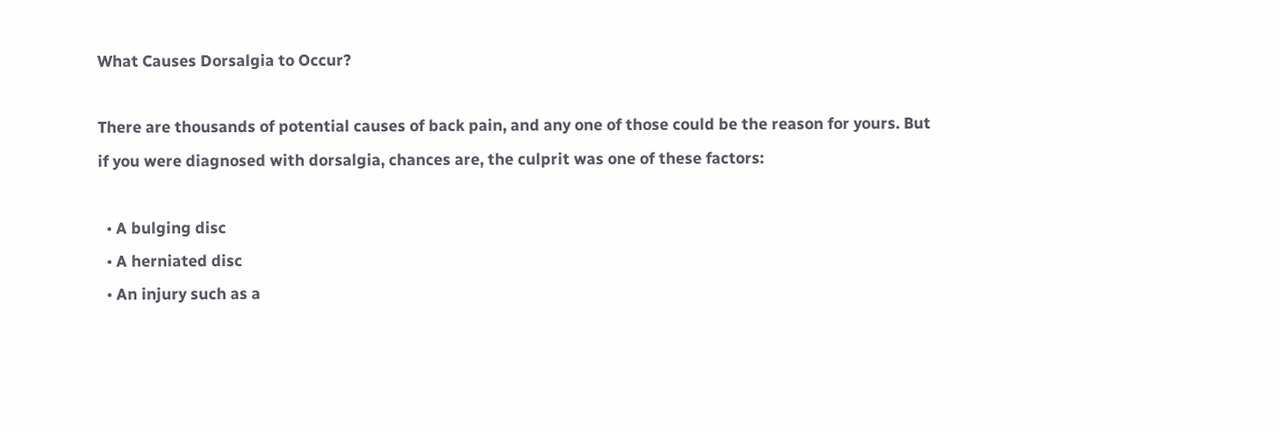What Causes Dorsalgia to Occur?

There are thousands of potential causes of back pain, and any one of those could be the reason for yours. But if you were diagnosed with dorsalgia, chances are, the culprit was one of these factors:

  • A bulging disc
  • A herniated disc
  • An injury such as a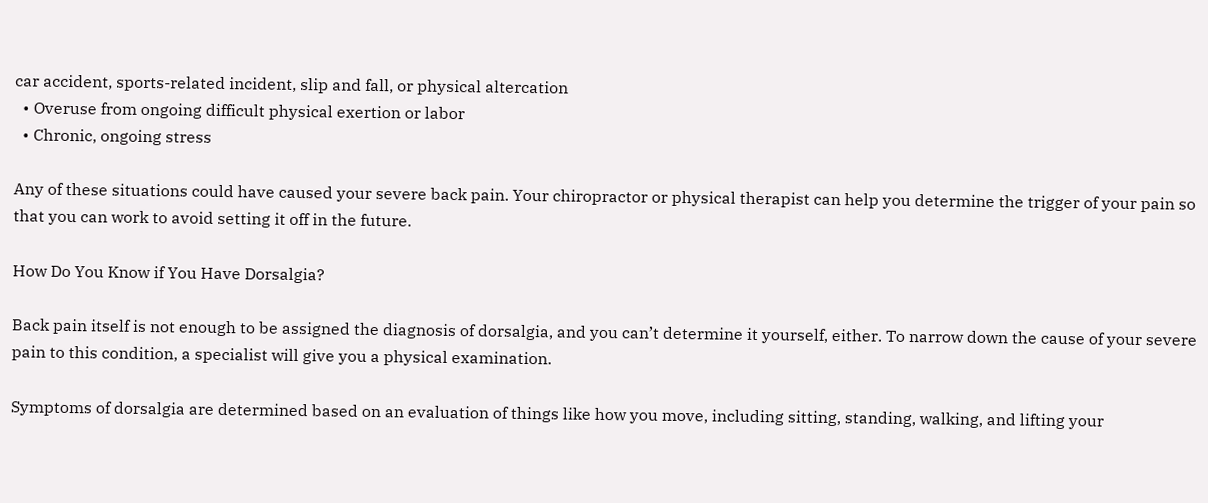car accident, sports-related incident, slip and fall, or physical altercation
  • Overuse from ongoing difficult physical exertion or labor
  • Chronic, ongoing stress

Any of these situations could have caused your severe back pain. Your chiropractor or physical therapist can help you determine the trigger of your pain so that you can work to avoid setting it off in the future.

How Do You Know if You Have Dorsalgia?

Back pain itself is not enough to be assigned the diagnosis of dorsalgia, and you can’t determine it yourself, either. To narrow down the cause of your severe pain to this condition, a specialist will give you a physical examination.

Symptoms of dorsalgia are determined based on an evaluation of things like how you move, including sitting, standing, walking, and lifting your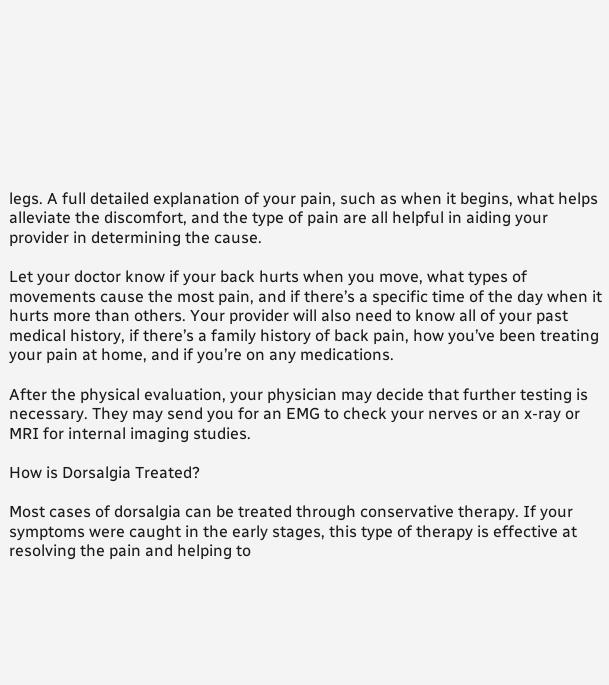legs. A full detailed explanation of your pain, such as when it begins, what helps alleviate the discomfort, and the type of pain are all helpful in aiding your provider in determining the cause.

Let your doctor know if your back hurts when you move, what types of movements cause the most pain, and if there’s a specific time of the day when it hurts more than others. Your provider will also need to know all of your past medical history, if there’s a family history of back pain, how you’ve been treating your pain at home, and if you’re on any medications.

After the physical evaluation, your physician may decide that further testing is necessary. They may send you for an EMG to check your nerves or an x-ray or MRI for internal imaging studies.

How is Dorsalgia Treated?

Most cases of dorsalgia can be treated through conservative therapy. If your symptoms were caught in the early stages, this type of therapy is effective at resolving the pain and helping to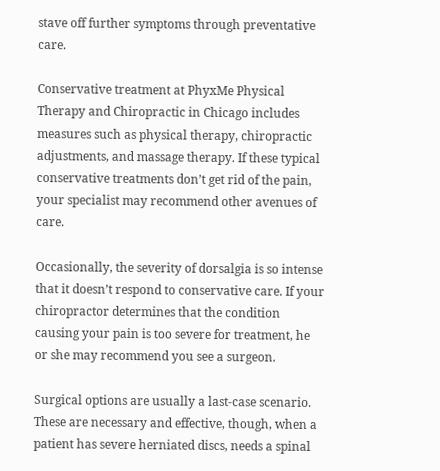stave off further symptoms through preventative care.

Conservative treatment at PhyxMe Physical Therapy and Chiropractic in Chicago includes measures such as physical therapy, chiropractic adjustments, and massage therapy. If these typical conservative treatments don’t get rid of the pain, your specialist may recommend other avenues of care.

Occasionally, the severity of dorsalgia is so intense that it doesn’t respond to conservative care. If your chiropractor determines that the condition causing your pain is too severe for treatment, he or she may recommend you see a surgeon.

Surgical options are usually a last-case scenario. These are necessary and effective, though, when a patient has severe herniated discs, needs a spinal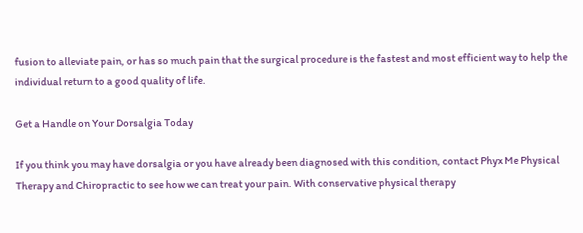fusion to alleviate pain, or has so much pain that the surgical procedure is the fastest and most efficient way to help the individual return to a good quality of life.

Get a Handle on Your Dorsalgia Today

If you think you may have dorsalgia or you have already been diagnosed with this condition, contact Phyx Me Physical Therapy and Chiropractic to see how we can treat your pain. With conservative physical therapy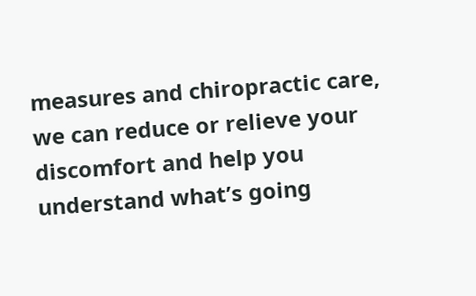measures and chiropractic care, we can reduce or relieve your discomfort and help you understand what’s going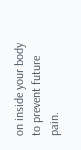on inside your body to prevent future pain.